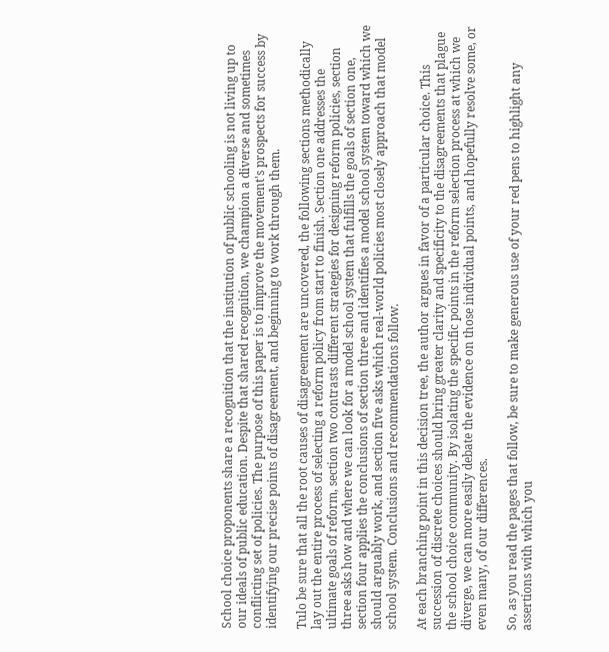School choice proponents share a recognition that the institution of public schooling is not living up to our ideals of public education. Despite that shared recognition, we champion a diverse and sometimes conflicting set of policies. The purpose of this paper is to improve the movement's prospects for success by identifying our precise points of disagreement, and beginning to work through them.

Tulo be sure that all the root causes of disagreement are uncovered, the following sections methodically lay out the entire process of selecting a reform policy from start to finish. Section one addresses the ultimate goals of reform, section two contrasts different strategies for designing reform policies, section three asks how and where we can look for a model school system that fulfills the goals of section one, section four applies the conclusions of section three and identifies a model school system toward which we should arguably work, and section five asks which real-world policies most closely approach that model school system. Conclusions and recommendations follow.

At each branching point in this decision tree, the author argues in favor of a particular choice. This succession of discrete choices should bring greater clarity and specificity to the disagreements that plague the school choice community. By isolating the specific points in the reform selection process at which we diverge, we can more easily debate the evidence on those individual points, and hopefully resolve some, or even many, of our differences.

So, as you read the pages that follow, be sure to make generous use of your red pens to highlight any assertions with which you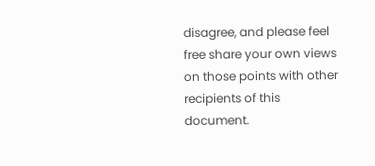disagree, and please feel free share your own views on those points with other recipients of this document.